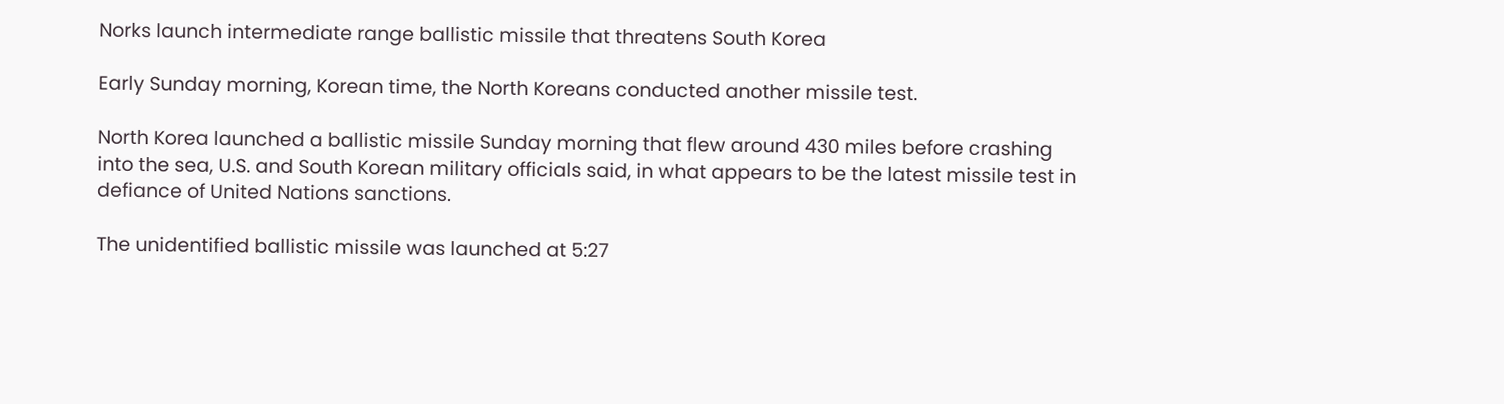Norks launch intermediate range ballistic missile that threatens South Korea

Early Sunday morning, Korean time, the North Koreans conducted another missile test.

North Korea launched a ballistic missile Sunday morning that flew around 430 miles before crashing into the sea, U.S. and South Korean military officials said, in what appears to be the latest missile test in defiance of United Nations sanctions.

The unidentified ballistic missile was launched at 5:27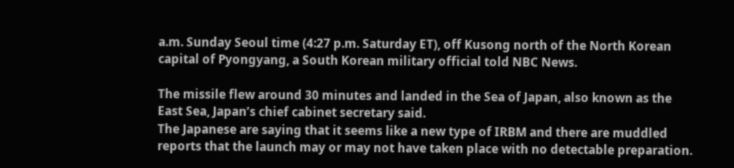a.m. Sunday Seoul time (4:27 p.m. Saturday ET), off Kusong north of the North Korean capital of Pyongyang, a South Korean military official told NBC News.

The missile flew around 30 minutes and landed in the Sea of Japan, also known as the East Sea, Japan’s chief cabinet secretary said.
The Japanese are saying that it seems like a new type of IRBM and there are muddled reports that the launch may or may not have taken place with no detectable preparation.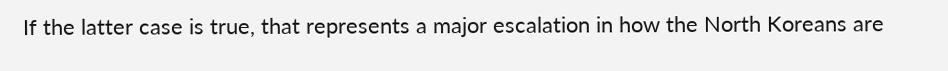If the latter case is true, that represents a major escalation in how the North Koreans are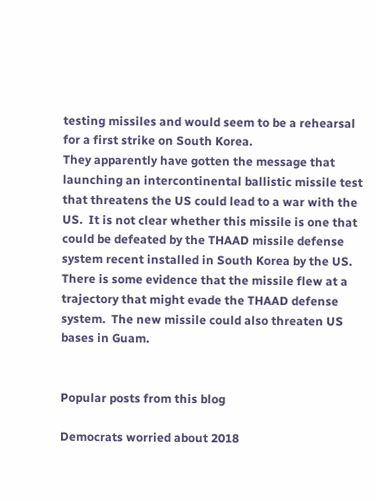testing missiles and would seem to be a rehearsal for a first strike on South Korea.
They apparently have gotten the message that launching an intercontinental ballistic missile test that threatens the US could lead to a war with the US.  It is not clear whether this missile is one that could be defeated by the THAAD missile defense system recent installed in South Korea by the US.  There is some evidence that the missile flew at a trajectory that might evade the THAAD defense system.  The new missile could also threaten US bases in Guam.


Popular posts from this blog

Democrats worried about 2018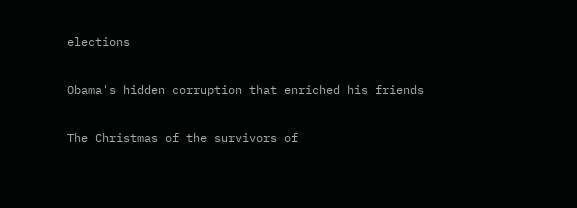elections

Obama's hidden corruption that enriched his friends

The Christmas of the survivors of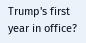Trump's first year in office?